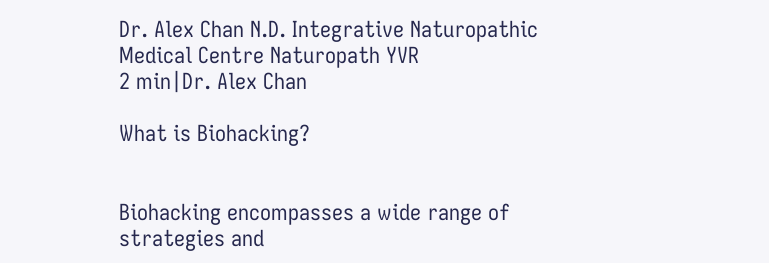Dr. Alex Chan N.D. Integrative Naturopathic Medical Centre Naturopath YVR
2 min|Dr. Alex Chan

What is Biohacking?


Biohacking encompasses a wide range of strategies and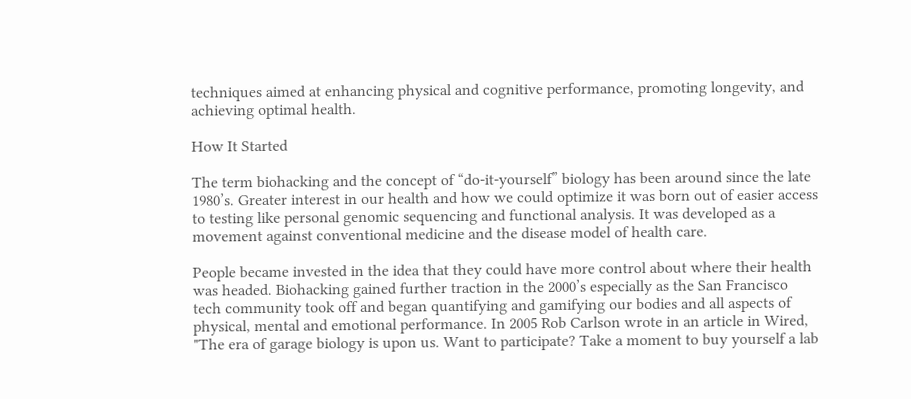techniques aimed at enhancing physical and cognitive performance, promoting longevity, and achieving optimal health.

How It Started

The term biohacking and the concept of “do-it-yourself” biology has been around since the late 1980’s. Greater interest in our health and how we could optimize it was born out of easier access to testing like personal genomic sequencing and functional analysis. It was developed as a movement against conventional medicine and the disease model of health care.

People became invested in the idea that they could have more control about where their health was headed. Biohacking gained further traction in the 2000’s especially as the San Francisco tech community took off and began quantifying and gamifying our bodies and all aspects of physical, mental and emotional performance. In 2005 Rob Carlson wrote in an article in Wired, "The era of garage biology is upon us. Want to participate? Take a moment to buy yourself a lab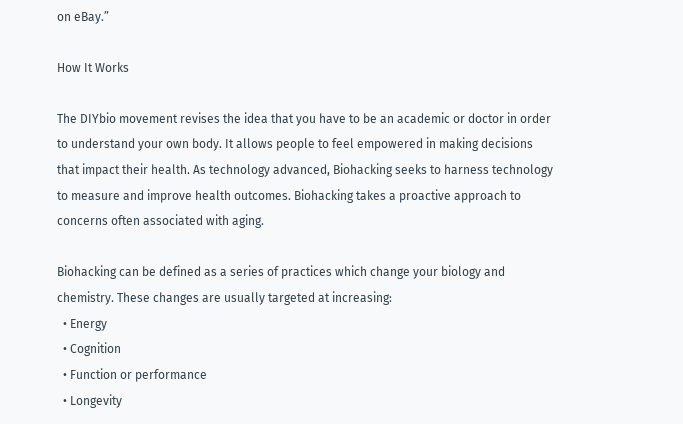on eBay.”

How It Works

The DIYbio movement revises the idea that you have to be an academic or doctor in order to understand your own body. It allows people to feel empowered in making decisions that impact their health. As technology advanced, Biohacking seeks to harness technology to measure and improve health outcomes. Biohacking takes a proactive approach to concerns often associated with aging.

Biohacking can be defined as a series of practices which change your biology and chemistry. These changes are usually targeted at increasing:
  • Energy
  • Cognition
  • Function or performance
  • Longevity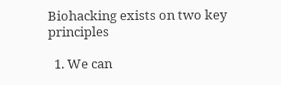Biohacking exists on two key principles

  1. We can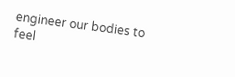engineer our bodies to feel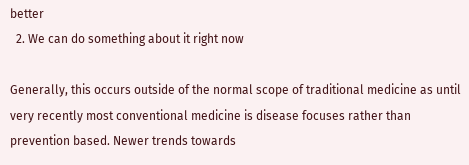better
  2. We can do something about it right now

Generally, this occurs outside of the normal scope of traditional medicine as until very recently most conventional medicine is disease focuses rather than prevention based. Newer trends towards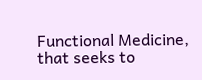Functional Medicine, that seeks to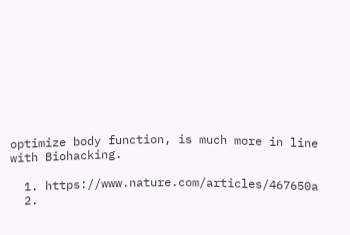optimize body function, is much more in line with Biohacking.

  1. https://www.nature.com/articles/467650a
  2.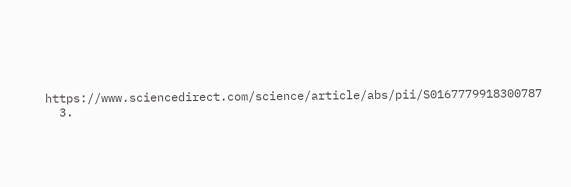https://www.sciencedirect.com/science/article/abs/pii/S0167779918300787
  3.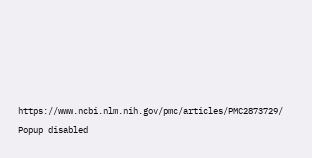https://www.ncbi.nlm.nih.gov/pmc/articles/PMC2873729/
Popup disabled